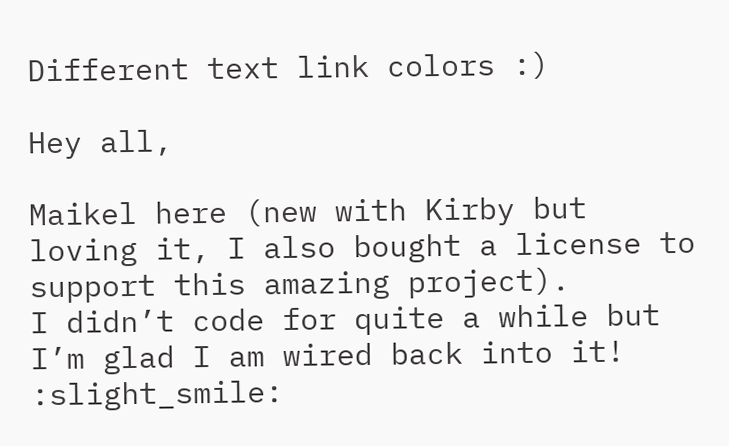Different text link colors :)

Hey all,

Maikel here (new with Kirby but loving it, I also bought a license to support this amazing project).
I didn’t code for quite a while but I’m glad I am wired back into it! :slight_smile: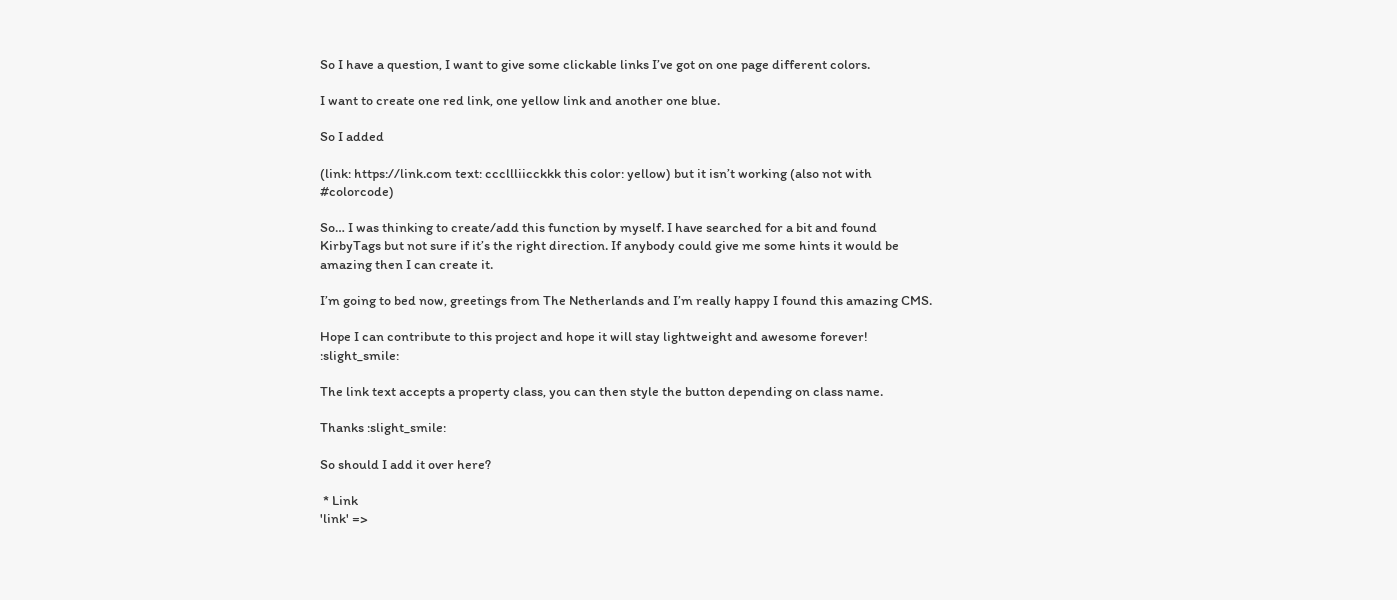So I have a question, I want to give some clickable links I’ve got on one page different colors.

I want to create one red link, one yellow link and another one blue.

So I added

(link: https://link.com text: cccllliicckkk this color: yellow) but it isn’t working (also not with #colorcode)

So… I was thinking to create/add this function by myself. I have searched for a bit and found KirbyTags but not sure if it’s the right direction. If anybody could give me some hints it would be amazing then I can create it.

I’m going to bed now, greetings from The Netherlands and I’m really happy I found this amazing CMS.

Hope I can contribute to this project and hope it will stay lightweight and awesome forever! :slight_smile:

The link text accepts a property class, you can then style the button depending on class name.

Thanks :slight_smile:

So should I add it over here?

 * Link
'link' =>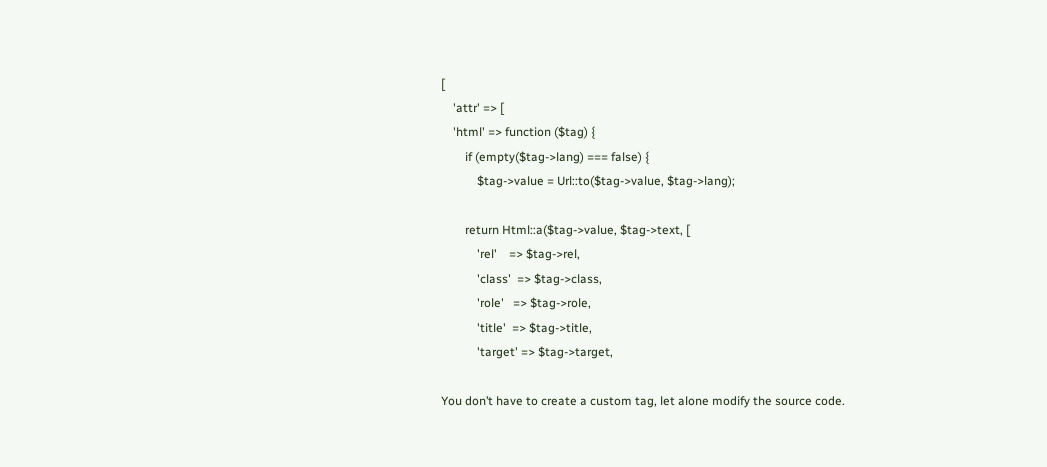[
    'attr' => [
    'html' => function ($tag) {
        if (empty($tag->lang) === false) {
            $tag->value = Url::to($tag->value, $tag->lang);

        return Html::a($tag->value, $tag->text, [
            'rel'    => $tag->rel,
            'class'  => $tag->class,
            'role'   => $tag->role,
            'title'  => $tag->title,
            'target' => $tag->target,

You don’t have to create a custom tag, let alone modify the source code.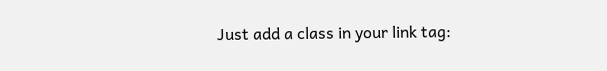Just add a class in your link tag: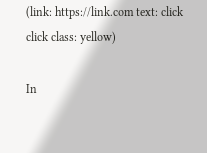(link: https://link.com text: click click class: yellow)

In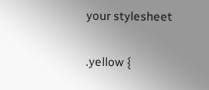your stylesheet

.yellow {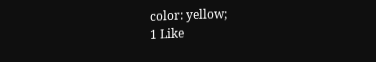color: yellow;
1 Like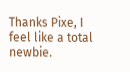Thanks Pixe, I feel like a total newbie.